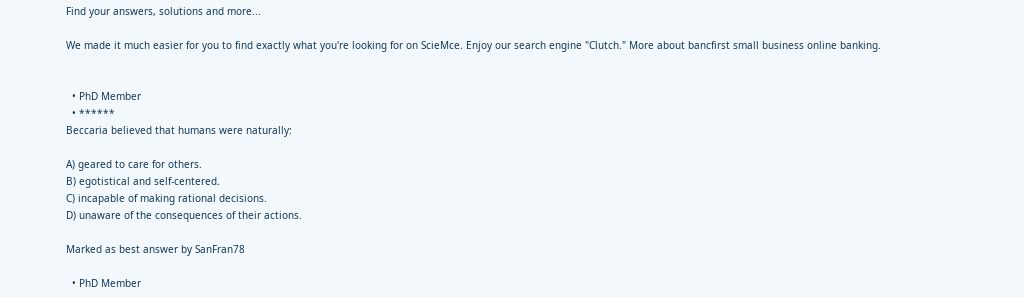Find your answers, solutions and more...

We made it much easier for you to find exactly what you're looking for on ScieMce. Enjoy our search engine "Clutch." More about bancfirst small business online banking.


  • PhD Member
  • ******
Beccaria believed that humans were naturally:

A) geared to care for others.
B) egotistical and self-centered.
C) incapable of making rational decisions.
D) unaware of the consequences of their actions.

Marked as best answer by SanFran78

  • PhD Member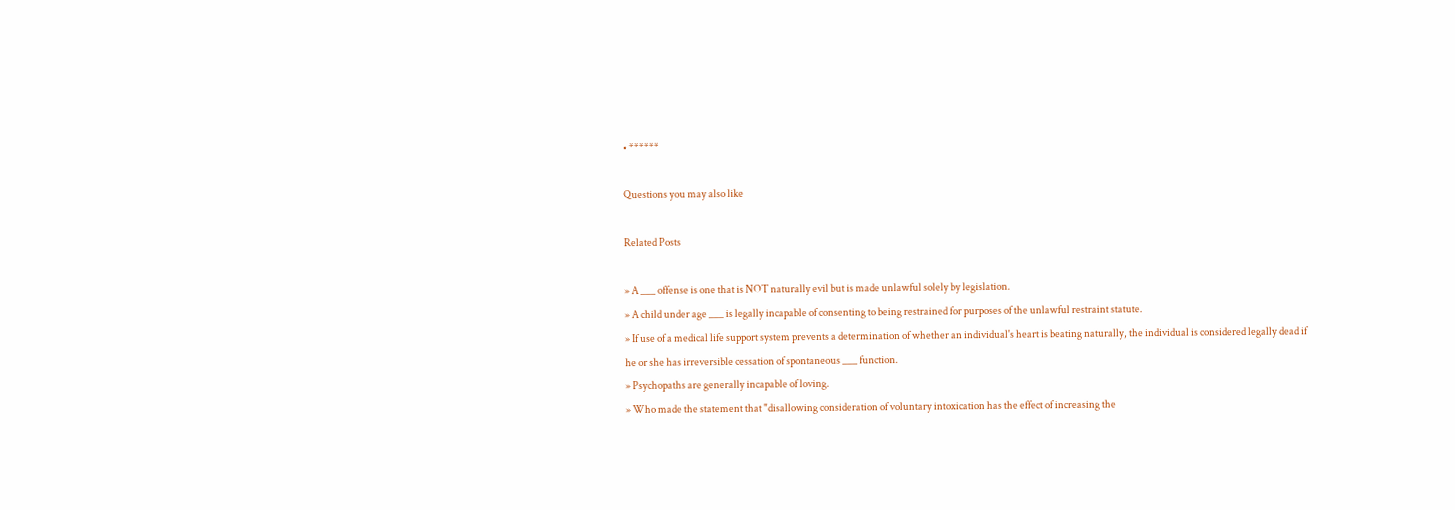• ******

Questions you may also like

Related Posts

» A ___ offense is one that is NOT naturally evil but is made unlawful solely by legislation.
» A child under age ___ is legally incapable of consenting to being restrained for purposes of the unlawful restraint statute.
» If use of a medical life support system prevents a determination of whether an individual's heart is beating naturally, the individual is considered legally dead if he or she has irreversible cessation of spontaneous ___ function.
» Psychopaths are generally incapable of loving.
» Who made the statement that "disallowing consideration of voluntary intoxication has the effect of increasing the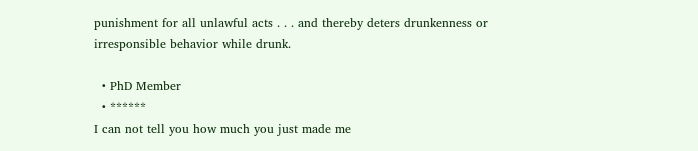punishment for all unlawful acts . . . and thereby deters drunkenness or irresponsible behavior while drunk.

  • PhD Member
  • ******
I can not tell you how much you just made me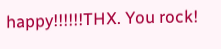happy!!!!!!THX. You rock!